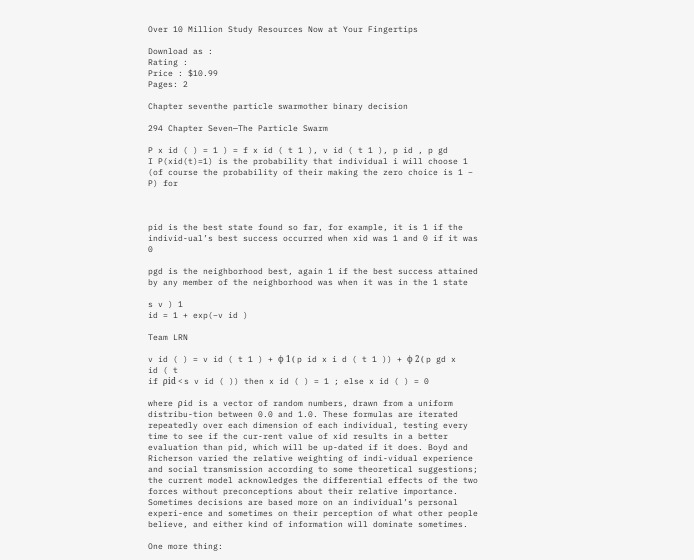Over 10 Million Study Resources Now at Your Fingertips

Download as :
Rating :
Price : $10.99
Pages: 2

Chapter seventhe particle swarmother binary decision

294 Chapter Seven—The Particle Swarm

P x id ( ) = 1 ) = f x id ( t 1 ), v id ( t 1 ), p id , p gd
I P(xid(t)=1) is the probability that individual i will choose 1 (of course the probability of their making the zero choice is 1 − P) for



pid is the best state found so far, for example, it is 1 if the individ-ual’s best success occurred when xid was 1 and 0 if it was 0

pgd is the neighborhood best, again 1 if the best success attained by any member of the neighborhood was when it was in the 1 state

s v ) 1
id = 1 + exp(−v id )

Team LRN

v id ( ) = v id ( t 1 ) + ϕ 1 ( p id x i d ( t 1 )) + ϕ 2 ( p gd x id ( t
if ρid < s v id ( )) then x id ( ) = 1 ; else x id ( ) = 0

where ρid is a vector of random numbers, drawn from a uniform distribu-tion between 0.0 and 1.0. These formulas are iterated repeatedly over each dimension of each individual, testing every time to see if the cur-rent value of xid results in a better evaluation than pid, which will be up-dated if it does. Boyd and Richerson varied the relative weighting of indi-vidual experience and social transmission according to some theoretical suggestions; the current model acknowledges the differential effects of the two forces without preconceptions about their relative importance. Sometimes decisions are based more on an individual’s personal experi-ence and sometimes on their perception of what other people believe, and either kind of information will dominate sometimes.

One more thing: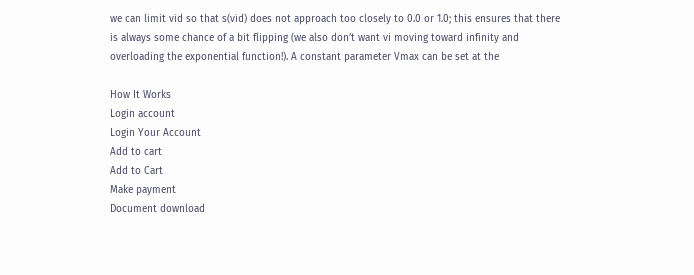we can limit vid so that s(vid) does not approach too closely to 0.0 or 1.0; this ensures that there is always some chance of a bit flipping (we also don’t want vi moving toward infinity and overloading the exponential function!). A constant parameter Vmax can be set at the

How It Works
Login account
Login Your Account
Add to cart
Add to Cart
Make payment
Document download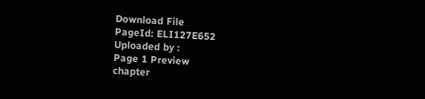Download File
PageId: ELI127E652
Uploaded by :
Page 1 Preview
chapter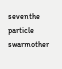seventhe particle swarmother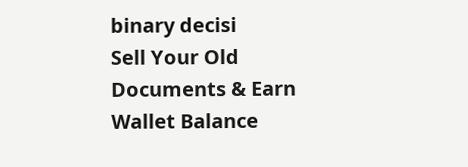binary decisi
Sell Your Old Documents & Earn Wallet Balance